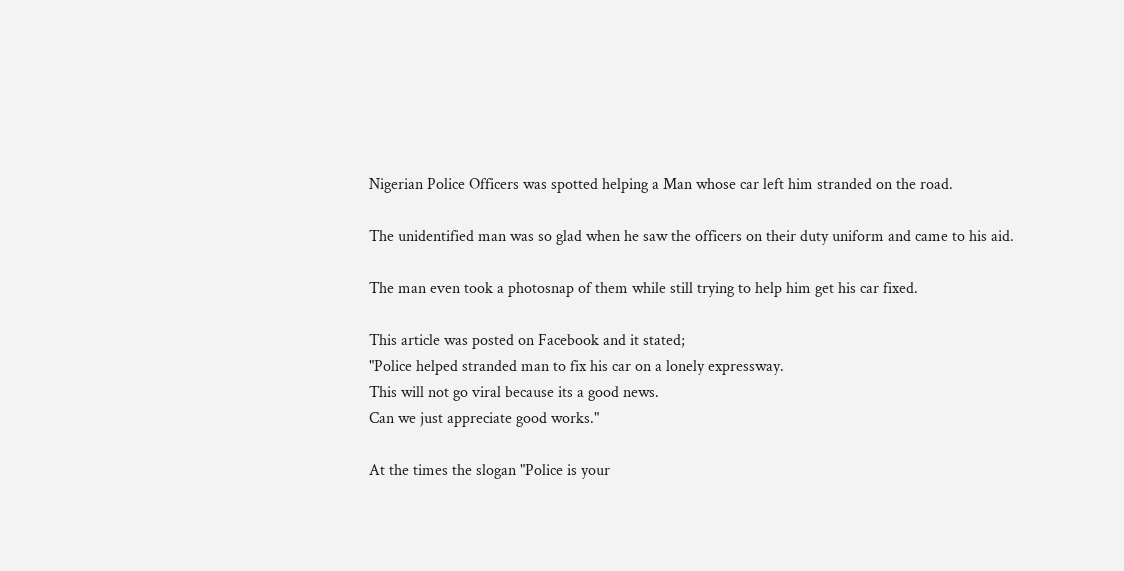Nigerian Police Officers was spotted helping a Man whose car left him stranded on the road.

The unidentified man was so glad when he saw the officers on their duty uniform and came to his aid.

The man even took a photosnap of them while still trying to help him get his car fixed.

This article was posted on Facebook and it stated;
"Police helped stranded man to fix his car on a lonely expressway.
This will not go viral because its a good news.
Can we just appreciate good works."

At the times the slogan "Police is your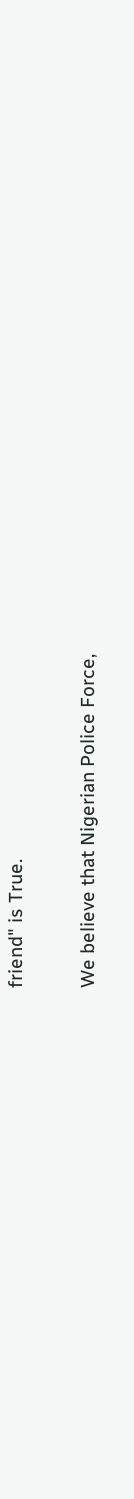friend" is True.

We believe that Nigerian Police Force,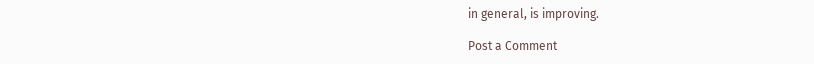in general, is improving.

Post a Comment